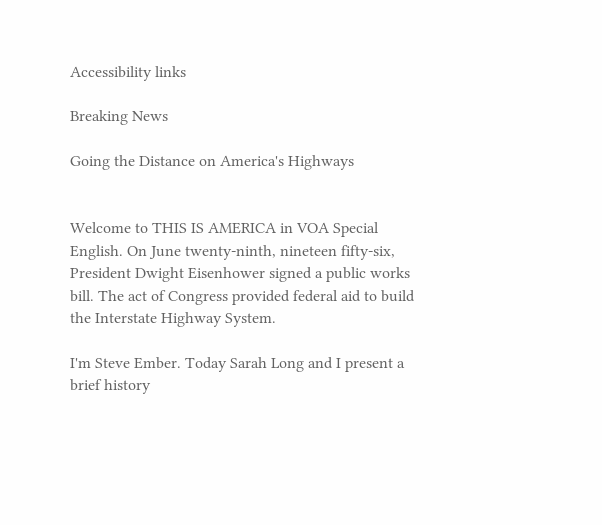Accessibility links

Breaking News

Going the Distance on America's Highways


Welcome to THIS IS AMERICA in VOA Special English. On June twenty-ninth, nineteen fifty-six, President Dwight Eisenhower signed a public works bill. The act of Congress provided federal aid to build the Interstate Highway System.

I'm Steve Ember. Today Sarah Long and I present a brief history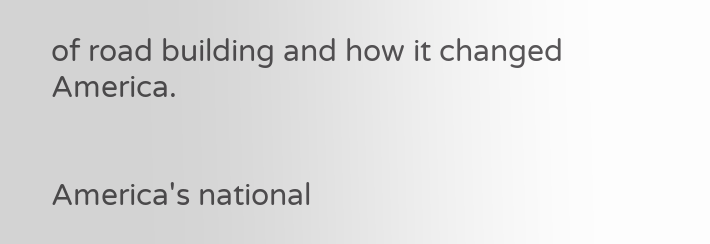of road building and how it changed America.


America's national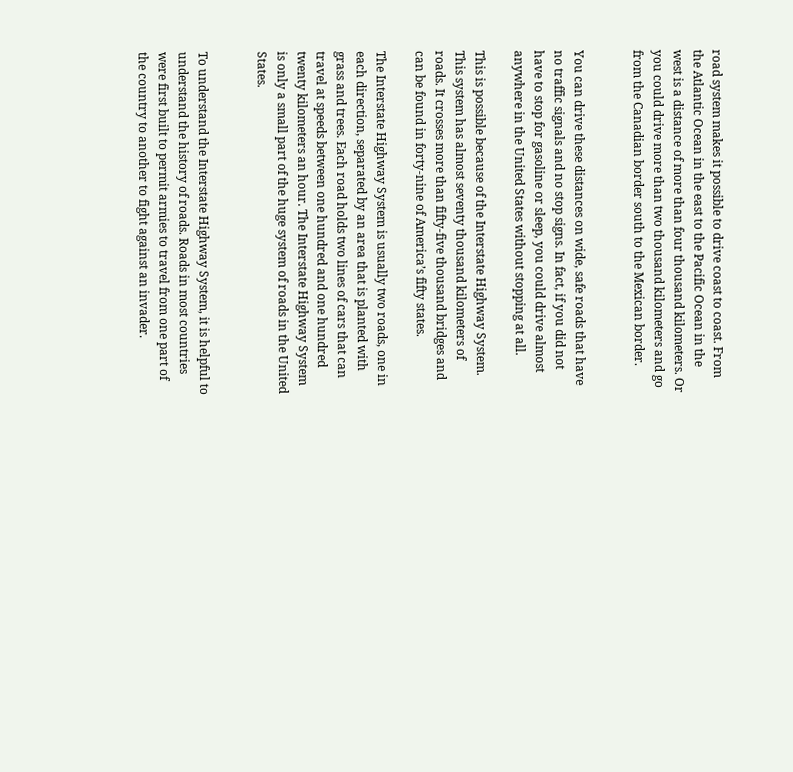road system makes it possible to drive coast to coast. From the Atlantic Ocean in the east to the Pacific Ocean in the west is a distance of more than four thousand kilometers. Or you could drive more than two thousand kilometers and go from the Canadian border south to the Mexican border.


You can drive these distances on wide, safe roads that have no traffic signals and no stop signs. In fact, if you did not have to stop for gasoline or sleep, you could drive almost anywhere in the United States without stopping at all.

This is possible because of the Interstate Highway System. This system has almost seventy thousand kilometers of roads. It crosses more than fifty-five thousand bridges and can be found in forty-nine of America’s fifty states.

The Interstate Highway System is usually two roads, one in each direction, separated by an area that is planted with grass and trees. Each road holds two lines of cars that can travel at speeds between one hundred and one hundred twenty kilometers an hour. The Interstate Highway System is only a small part of the huge system of roads in the United States.


To understand the Interstate Highway System, it is helpful to understand the history of roads. Roads in most countries were first built to permit armies to travel from one part of the country to another to fight against an invader.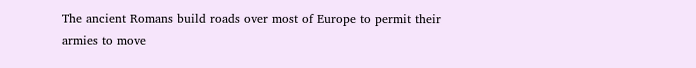The ancient Romans build roads over most of Europe to permit their armies to move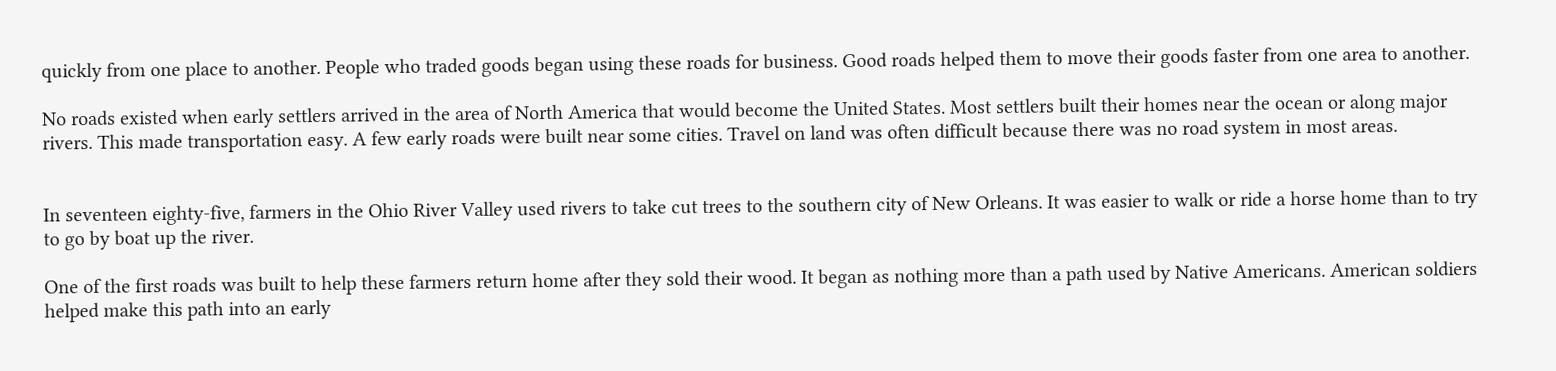quickly from one place to another. People who traded goods began using these roads for business. Good roads helped them to move their goods faster from one area to another.

No roads existed when early settlers arrived in the area of North America that would become the United States. Most settlers built their homes near the ocean or along major rivers. This made transportation easy. A few early roads were built near some cities. Travel on land was often difficult because there was no road system in most areas.


In seventeen eighty-five, farmers in the Ohio River Valley used rivers to take cut trees to the southern city of New Orleans. It was easier to walk or ride a horse home than to try to go by boat up the river.

One of the first roads was built to help these farmers return home after they sold their wood. It began as nothing more than a path used by Native Americans. American soldiers helped make this path into an early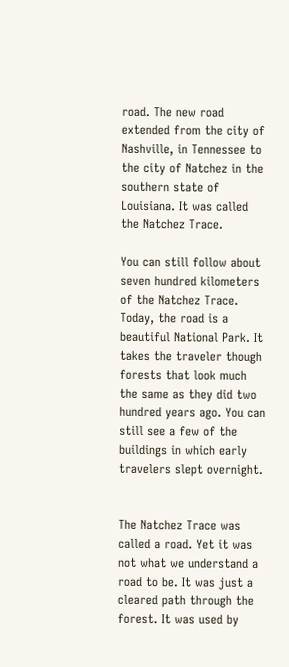road. The new road extended from the city of Nashville, in Tennessee to the city of Natchez in the southern state of Louisiana. It was called the Natchez Trace.

You can still follow about seven hundred kilometers of the Natchez Trace. Today, the road is a beautiful National Park. It takes the traveler though forests that look much the same as they did two hundred years ago. You can still see a few of the buildings in which early travelers slept overnight.


The Natchez Trace was called a road. Yet it was not what we understand a road to be. It was just a cleared path through the forest. It was used by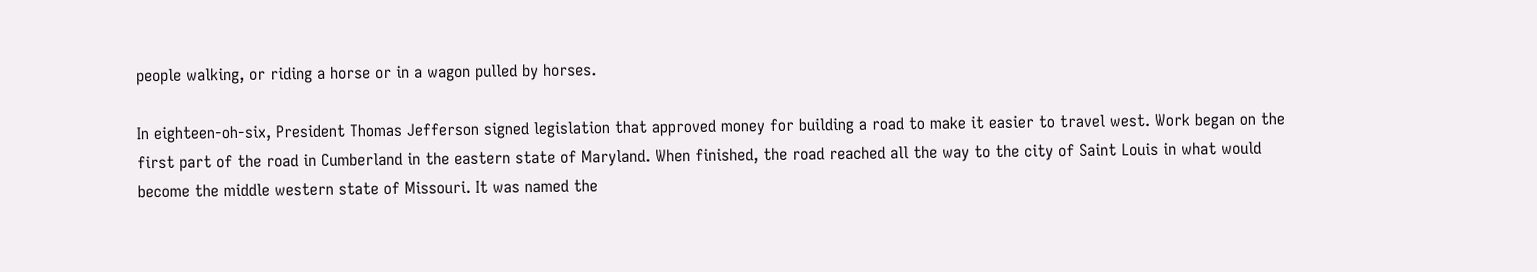people walking, or riding a horse or in a wagon pulled by horses.

In eighteen-oh-six, President Thomas Jefferson signed legislation that approved money for building a road to make it easier to travel west. Work began on the first part of the road in Cumberland in the eastern state of Maryland. When finished, the road reached all the way to the city of Saint Louis in what would become the middle western state of Missouri. It was named the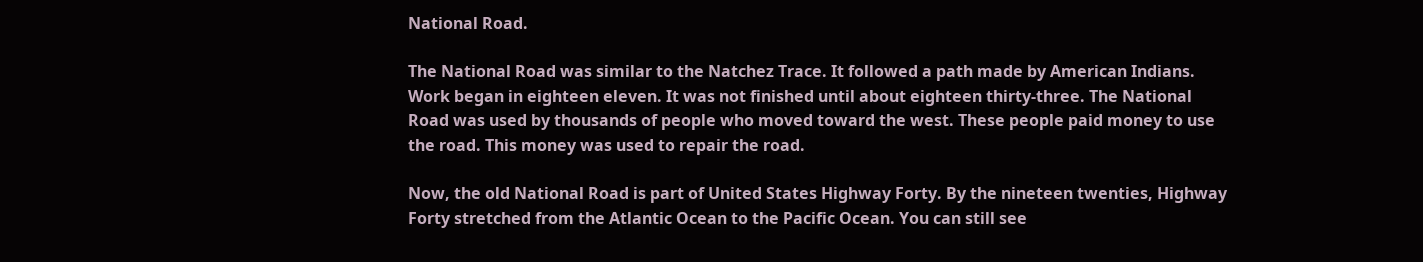National Road.

The National Road was similar to the Natchez Trace. It followed a path made by American Indians. Work began in eighteen eleven. It was not finished until about eighteen thirty-three. The National Road was used by thousands of people who moved toward the west. These people paid money to use the road. This money was used to repair the road.

Now, the old National Road is part of United States Highway Forty. By the nineteen twenties, Highway Forty stretched from the Atlantic Ocean to the Pacific Ocean. You can still see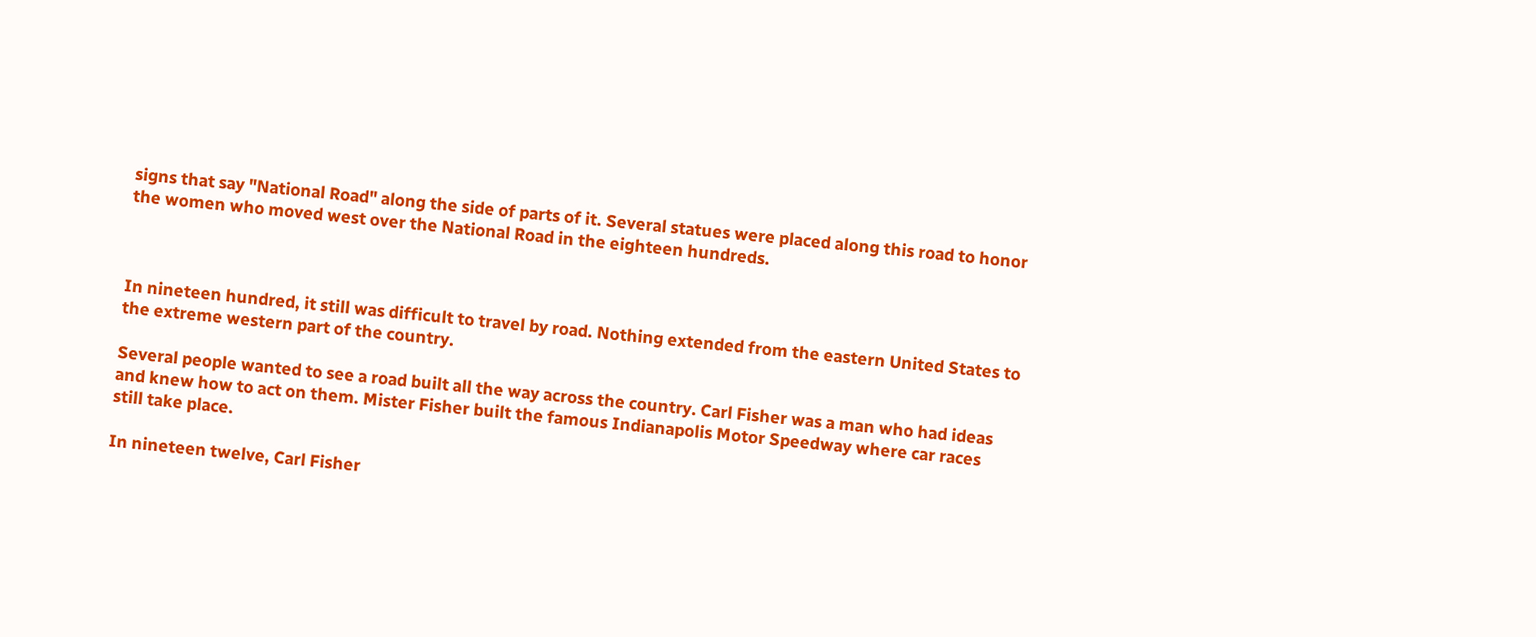signs that say "National Road" along the side of parts of it. Several statues were placed along this road to honor the women who moved west over the National Road in the eighteen hundreds.



In nineteen hundred, it still was difficult to travel by road. Nothing extended from the eastern United States to the extreme western part of the country.

Several people wanted to see a road built all the way across the country. Carl Fisher was a man who had ideas and knew how to act on them. Mister Fisher built the famous Indianapolis Motor Speedway where car races still take place.

In nineteen twelve, Carl Fisher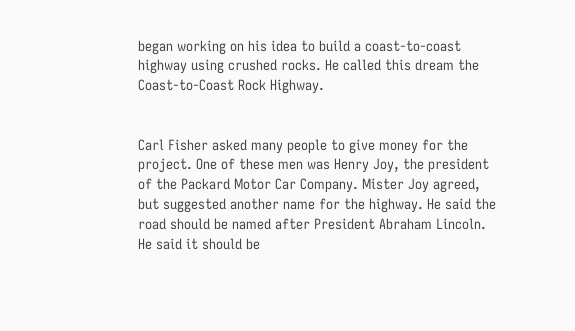began working on his idea to build a coast-to-coast highway using crushed rocks. He called this dream the Coast-to-Coast Rock Highway.


Carl Fisher asked many people to give money for the project. One of these men was Henry Joy, the president of the Packard Motor Car Company. Mister Joy agreed, but suggested another name for the highway. He said the road should be named after President Abraham Lincoln. He said it should be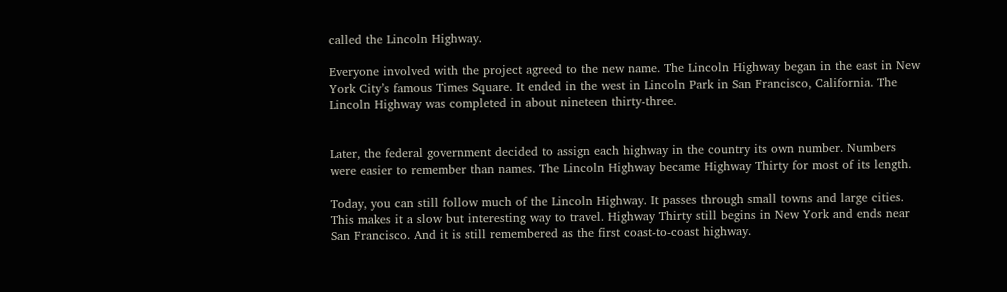called the Lincoln Highway.

Everyone involved with the project agreed to the new name. The Lincoln Highway began in the east in New York City’s famous Times Square. It ended in the west in Lincoln Park in San Francisco, California. The Lincoln Highway was completed in about nineteen thirty-three.


Later, the federal government decided to assign each highway in the country its own number. Numbers were easier to remember than names. The Lincoln Highway became Highway Thirty for most of its length.

Today, you can still follow much of the Lincoln Highway. It passes through small towns and large cities. This makes it a slow but interesting way to travel. Highway Thirty still begins in New York and ends near San Francisco. And it is still remembered as the first coast-to-coast highway.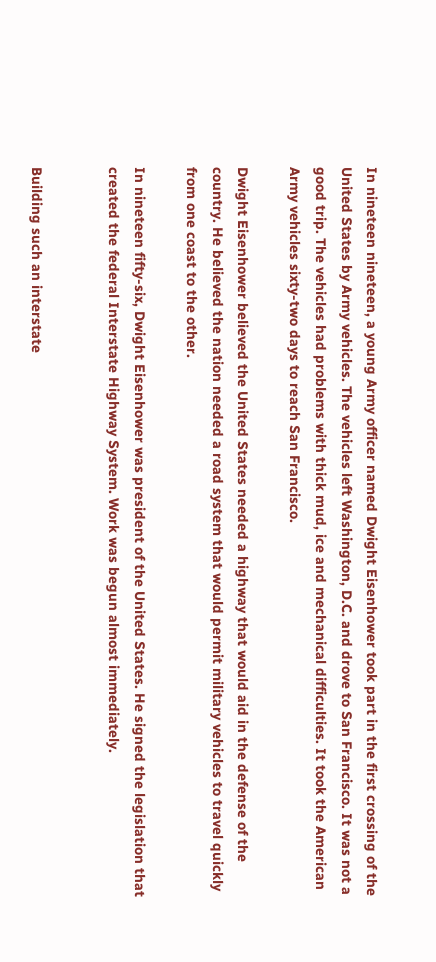In nineteen nineteen, a young Army officer named Dwight Eisenhower took part in the first crossing of the United States by Army vehicles. The vehicles left Washington, D.C. and drove to San Francisco. It was not a good trip. The vehicles had problems with thick mud, ice and mechanical difficulties. It took the American Army vehicles sixty-two days to reach San Francisco.

Dwight Eisenhower believed the United States needed a highway that would aid in the defense of the country. He believed the nation needed a road system that would permit military vehicles to travel quickly from one coast to the other.

In nineteen fifty-six, Dwight Eisenhower was president of the United States. He signed the legislation that created the federal Interstate Highway System. Work was begun almost immediately.


Building such an interstate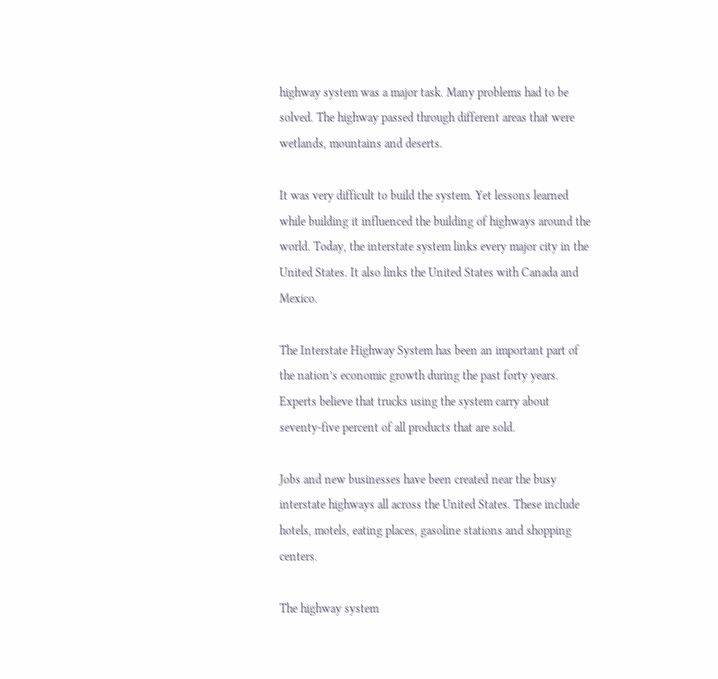highway system was a major task. Many problems had to be solved. The highway passed through different areas that were wetlands, mountains and deserts.

It was very difficult to build the system. Yet lessons learned while building it influenced the building of highways around the world. Today, the interstate system links every major city in the United States. It also links the United States with Canada and Mexico.

The Interstate Highway System has been an important part of the nation’s economic growth during the past forty years. Experts believe that trucks using the system carry about seventy-five percent of all products that are sold.

Jobs and new businesses have been created near the busy interstate highways all across the United States. These include hotels, motels, eating places, gasoline stations and shopping centers.

The highway system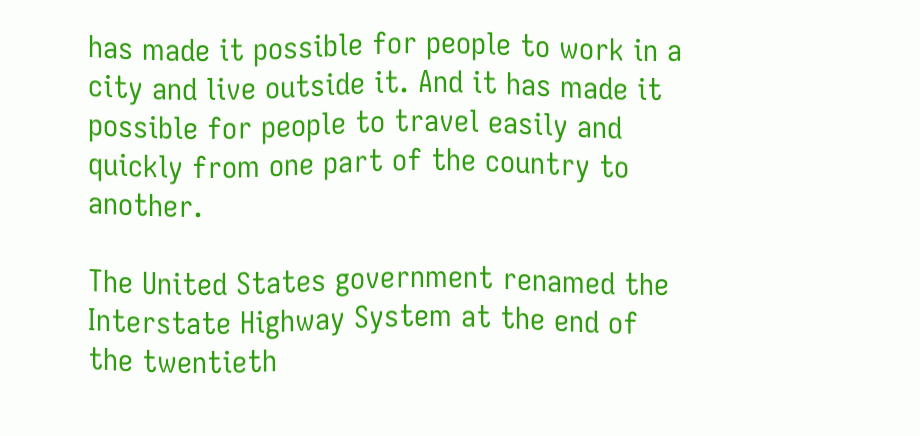has made it possible for people to work in a city and live outside it. And it has made it possible for people to travel easily and quickly from one part of the country to another.

The United States government renamed the Interstate Highway System at the end of the twentieth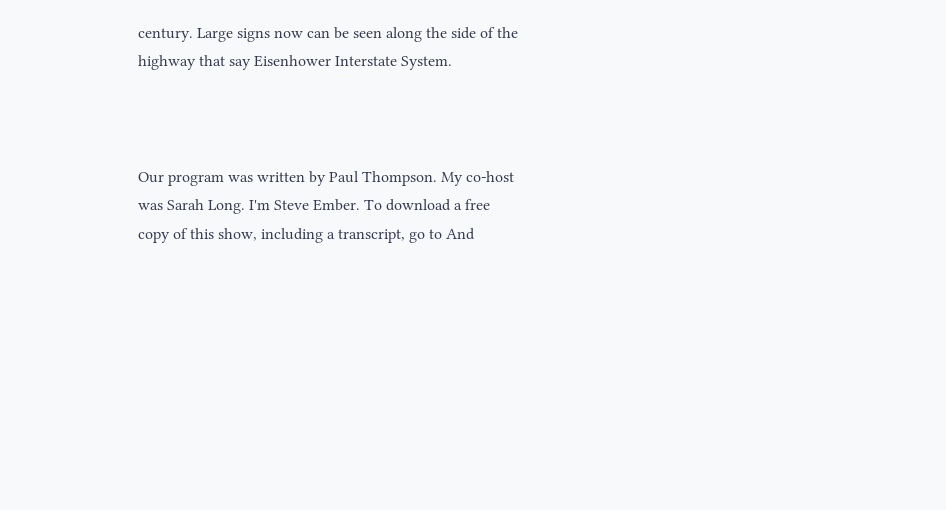century. Large signs now can be seen along the side of the highway that say Eisenhower Interstate System.



Our program was written by Paul Thompson. My co-host was Sarah Long. I'm Steve Ember. To download a free copy of this show, including a transcript, go to And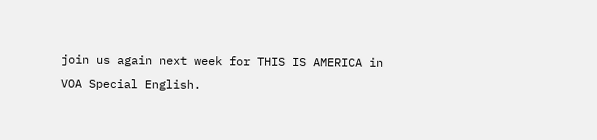join us again next week for THIS IS AMERICA in VOA Special English.